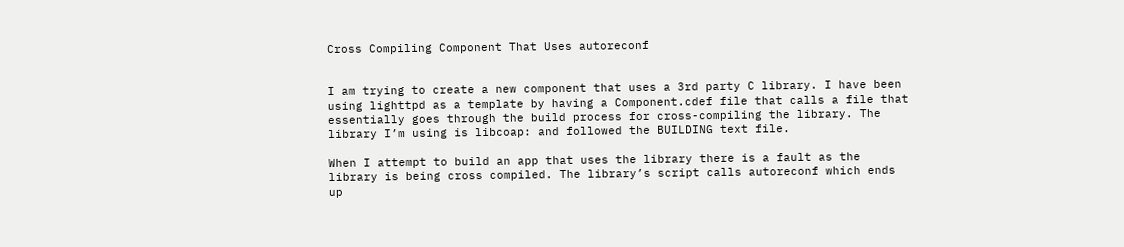Cross Compiling Component That Uses autoreconf


I am trying to create a new component that uses a 3rd party C library. I have been using lighttpd as a template by having a Component.cdef file that calls a file that essentially goes through the build process for cross-compiling the library. The library I’m using is libcoap: and followed the BUILDING text file.

When I attempt to build an app that uses the library there is a fault as the library is being cross compiled. The library’s script calls autoreconf which ends up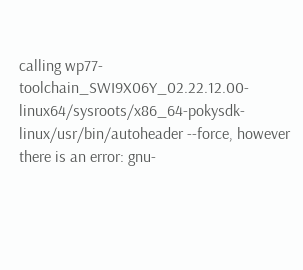calling wp77-toolchain_SWI9X06Y_02.22.12.00-linux64/sysroots/x86_64-pokysdk-linux/usr/bin/autoheader --force, however there is an error: gnu-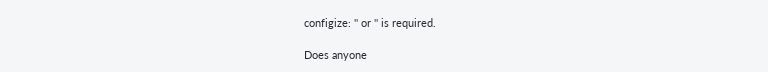configize: '' or '' is required.

Does anyone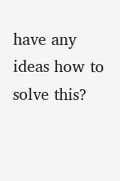have any ideas how to solve this?